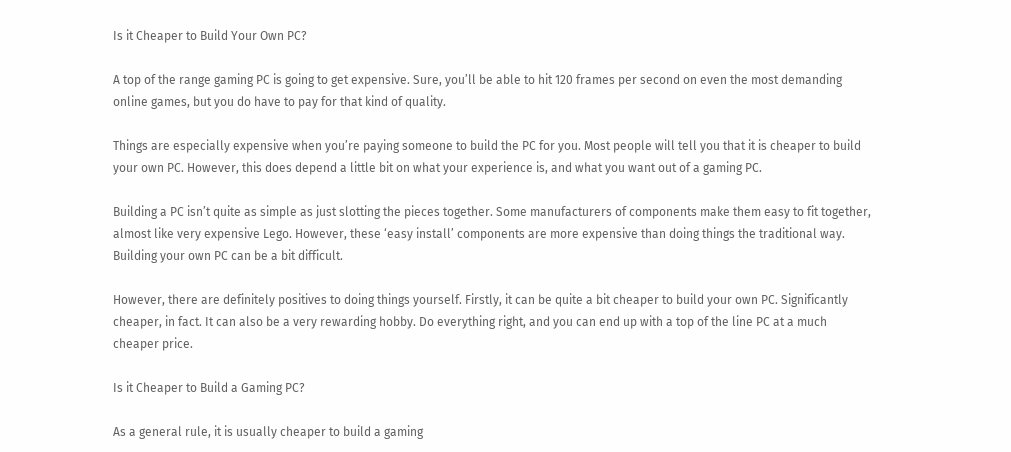Is it Cheaper to Build Your Own PC?

A top of the range gaming PC is going to get expensive. Sure, you’ll be able to hit 120 frames per second on even the most demanding online games, but you do have to pay for that kind of quality.

Things are especially expensive when you’re paying someone to build the PC for you. Most people will tell you that it is cheaper to build your own PC. However, this does depend a little bit on what your experience is, and what you want out of a gaming PC.

Building a PC isn’t quite as simple as just slotting the pieces together. Some manufacturers of components make them easy to fit together, almost like very expensive Lego. However, these ‘easy install’ components are more expensive than doing things the traditional way. Building your own PC can be a bit difficult.

However, there are definitely positives to doing things yourself. Firstly, it can be quite a bit cheaper to build your own PC. Significantly cheaper, in fact. It can also be a very rewarding hobby. Do everything right, and you can end up with a top of the line PC at a much cheaper price.

Is it Cheaper to Build a Gaming PC?

As a general rule, it is usually cheaper to build a gaming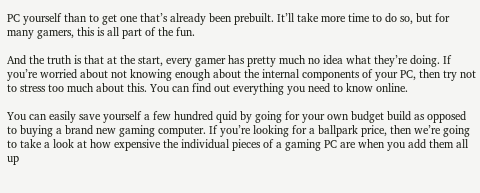PC yourself than to get one that’s already been prebuilt. It’ll take more time to do so, but for many gamers, this is all part of the fun.

And the truth is that at the start, every gamer has pretty much no idea what they’re doing. If you’re worried about not knowing enough about the internal components of your PC, then try not to stress too much about this. You can find out everything you need to know online.

You can easily save yourself a few hundred quid by going for your own budget build as opposed to buying a brand new gaming computer. If you’re looking for a ballpark price, then we’re going to take a look at how expensive the individual pieces of a gaming PC are when you add them all up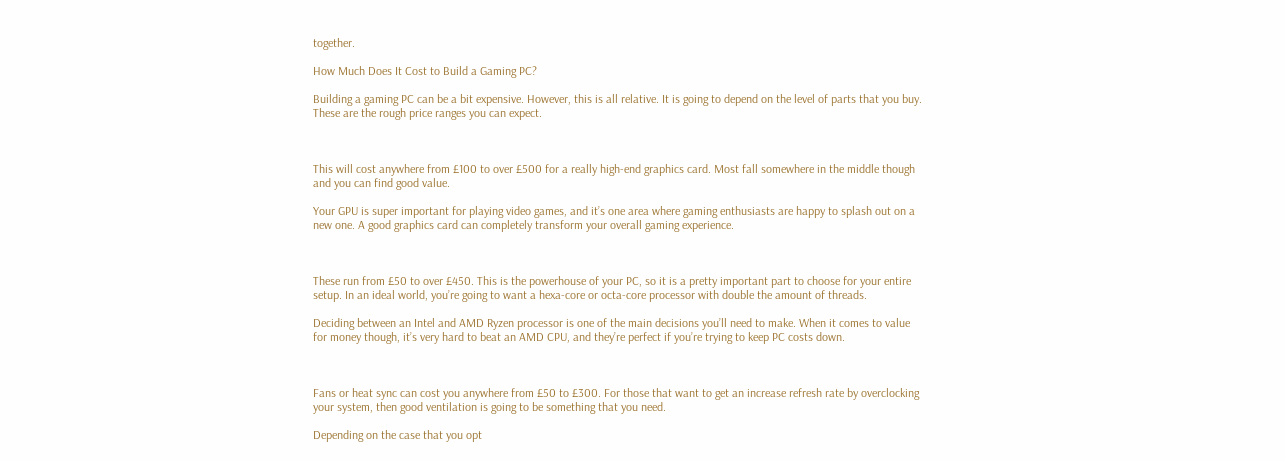together.

How Much Does It Cost to Build a Gaming PC?

Building a gaming PC can be a bit expensive. However, this is all relative. It is going to depend on the level of parts that you buy. These are the rough price ranges you can expect.



This will cost anywhere from £100 to over £500 for a really high-end graphics card. Most fall somewhere in the middle though and you can find good value.

Your GPU is super important for playing video games, and it’s one area where gaming enthusiasts are happy to splash out on a new one. A good graphics card can completely transform your overall gaming experience.



These run from £50 to over £450. This is the powerhouse of your PC, so it is a pretty important part to choose for your entire setup. In an ideal world, you’re going to want a hexa-core or octa-core processor with double the amount of threads.

Deciding between an Intel and AMD Ryzen processor is one of the main decisions you’ll need to make. When it comes to value for money though, it’s very hard to beat an AMD CPU, and they’re perfect if you’re trying to keep PC costs down.



Fans or heat sync can cost you anywhere from £50 to £300. For those that want to get an increase refresh rate by overclocking your system, then good ventilation is going to be something that you need.

Depending on the case that you opt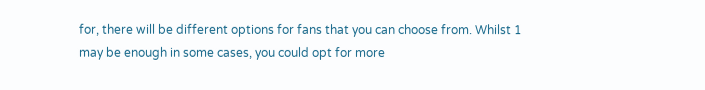for, there will be different options for fans that you can choose from. Whilst 1 may be enough in some cases, you could opt for more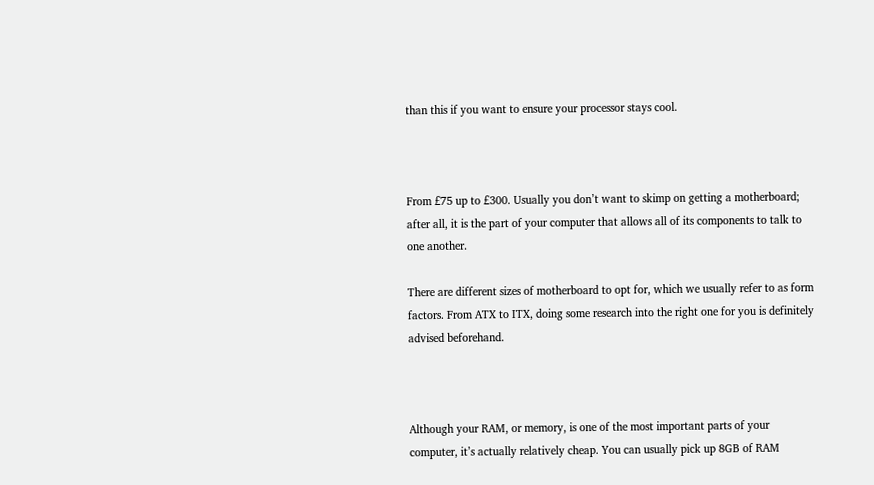than this if you want to ensure your processor stays cool.



From £75 up to £300. Usually you don’t want to skimp on getting a motherboard; after all, it is the part of your computer that allows all of its components to talk to one another.

There are different sizes of motherboard to opt for, which we usually refer to as form factors. From ATX to ITX, doing some research into the right one for you is definitely advised beforehand.



Although your RAM, or memory, is one of the most important parts of your computer, it’s actually relatively cheap. You can usually pick up 8GB of RAM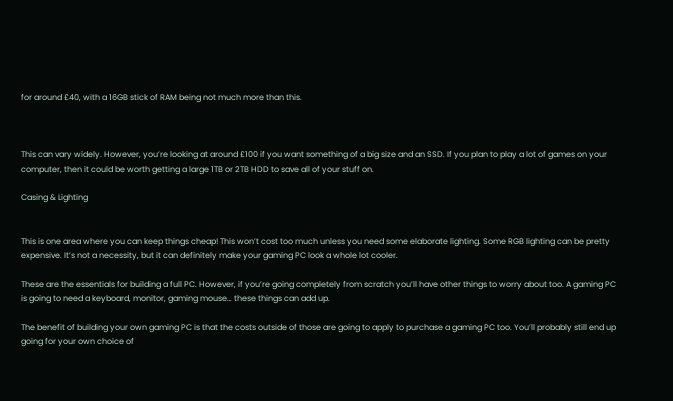for around £40, with a 16GB stick of RAM being not much more than this.



This can vary widely. However, you’re looking at around £100 if you want something of a big size and an SSD. If you plan to play a lot of games on your computer, then it could be worth getting a large 1TB or 2TB HDD to save all of your stuff on.

Casing & Lighting


This is one area where you can keep things cheap! This won’t cost too much unless you need some elaborate lighting. Some RGB lighting can be pretty expensive. It’s not a necessity, but it can definitely make your gaming PC look a whole lot cooler.

These are the essentials for building a full PC. However, if you’re going completely from scratch you’ll have other things to worry about too. A gaming PC is going to need a keyboard, monitor, gaming mouse… these things can add up.

The benefit of building your own gaming PC is that the costs outside of those are going to apply to purchase a gaming PC too. You’ll probably still end up going for your own choice of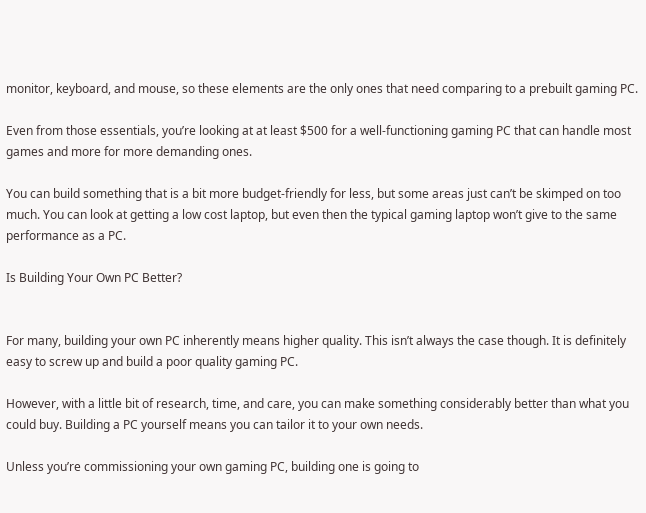monitor, keyboard, and mouse, so these elements are the only ones that need comparing to a prebuilt gaming PC.

Even from those essentials, you’re looking at at least $500 for a well-functioning gaming PC that can handle most games and more for more demanding ones.

You can build something that is a bit more budget-friendly for less, but some areas just can’t be skimped on too much. You can look at getting a low cost laptop, but even then the typical gaming laptop won’t give to the same performance as a PC.

Is Building Your Own PC Better?


For many, building your own PC inherently means higher quality. This isn’t always the case though. It is definitely easy to screw up and build a poor quality gaming PC.

However, with a little bit of research, time, and care, you can make something considerably better than what you could buy. Building a PC yourself means you can tailor it to your own needs.

Unless you’re commissioning your own gaming PC, building one is going to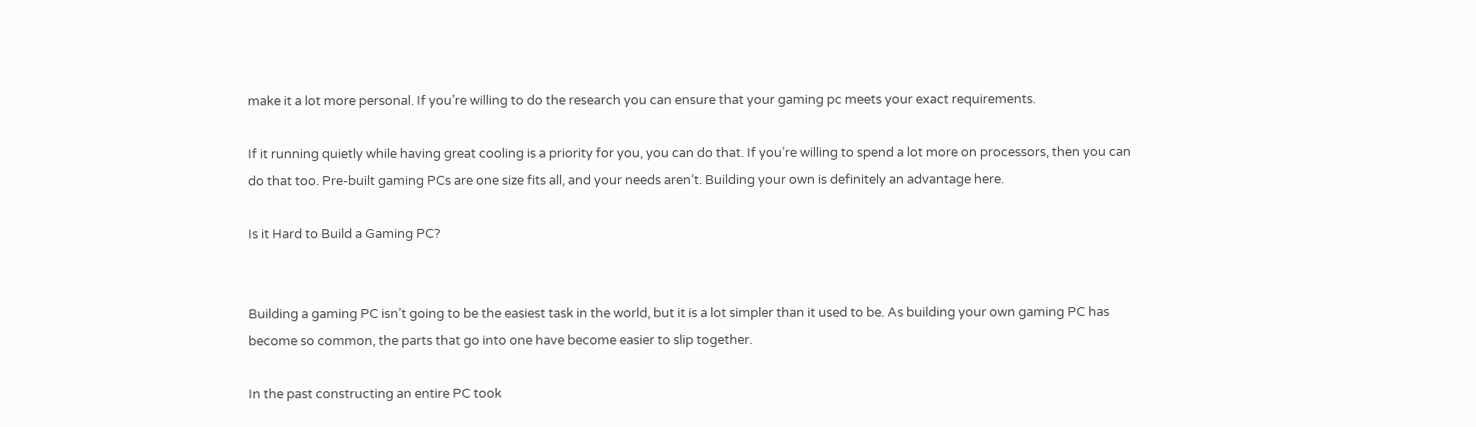make it a lot more personal. If you’re willing to do the research you can ensure that your gaming pc meets your exact requirements.

If it running quietly while having great cooling is a priority for you, you can do that. If you’re willing to spend a lot more on processors, then you can do that too. Pre-built gaming PCs are one size fits all, and your needs aren’t. Building your own is definitely an advantage here.

Is it Hard to Build a Gaming PC?


Building a gaming PC isn’t going to be the easiest task in the world, but it is a lot simpler than it used to be. As building your own gaming PC has become so common, the parts that go into one have become easier to slip together.

In the past constructing an entire PC took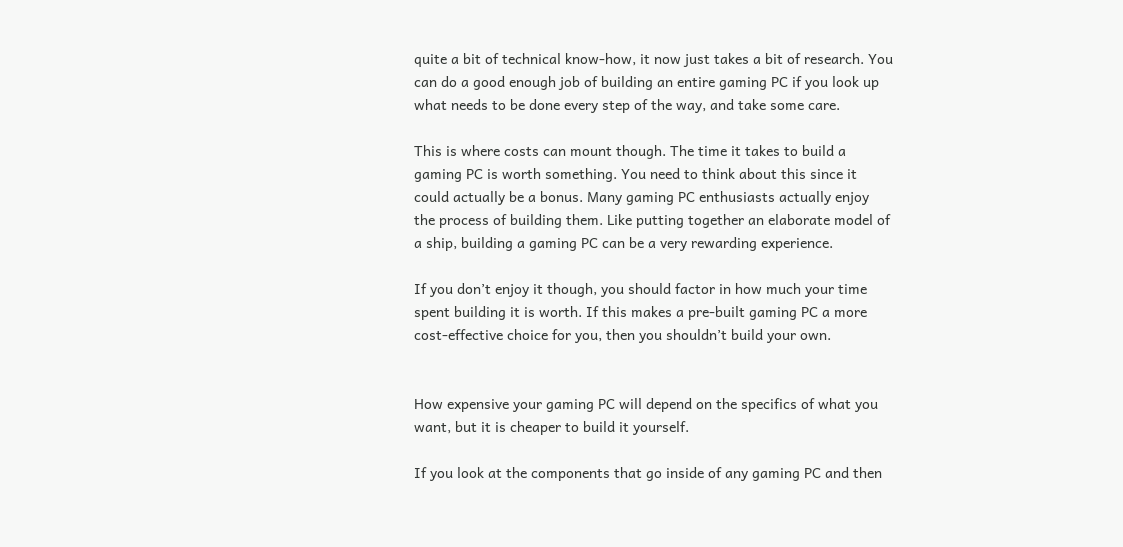quite a bit of technical know-how, it now just takes a bit of research. You can do a good enough job of building an entire gaming PC if you look up what needs to be done every step of the way, and take some care.

This is where costs can mount though. The time it takes to build a gaming PC is worth something. You need to think about this since it could actually be a bonus. Many gaming PC enthusiasts actually enjoy the process of building them. Like putting together an elaborate model of a ship, building a gaming PC can be a very rewarding experience.

If you don’t enjoy it though, you should factor in how much your time spent building it is worth. If this makes a pre-built gaming PC a more cost-effective choice for you, then you shouldn’t build your own.


How expensive your gaming PC will depend on the specifics of what you want, but it is cheaper to build it yourself.

If you look at the components that go inside of any gaming PC and then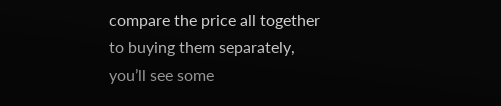compare the price all together to buying them separately, you’ll see some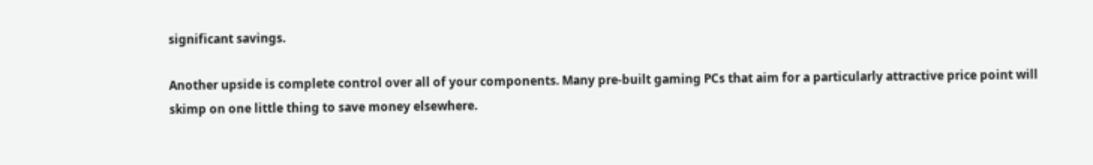significant savings.

Another upside is complete control over all of your components. Many pre-built gaming PCs that aim for a particularly attractive price point will skimp on one little thing to save money elsewhere.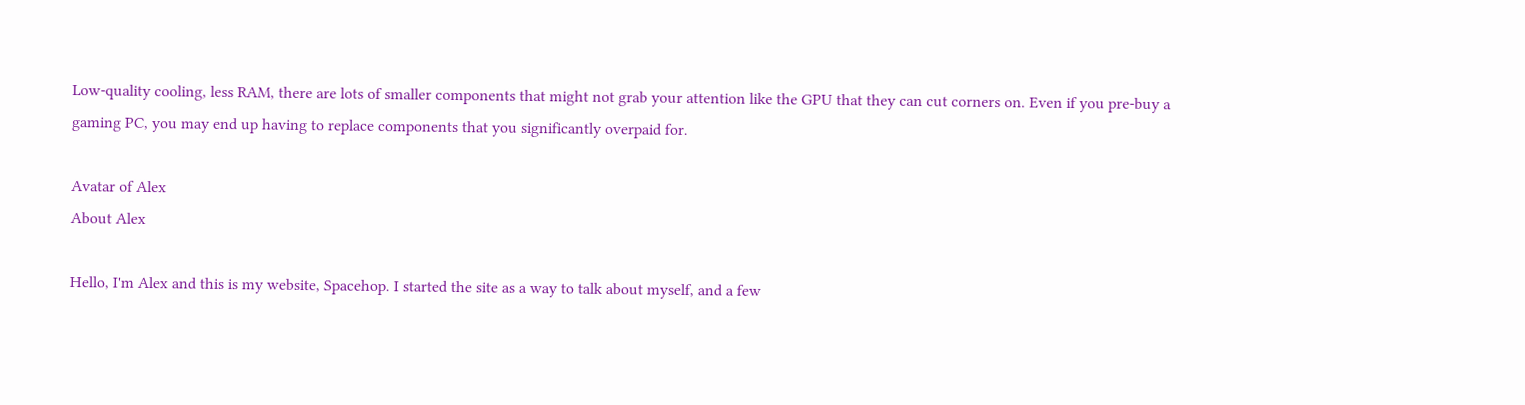Low-quality cooling, less RAM, there are lots of smaller components that might not grab your attention like the GPU that they can cut corners on. Even if you pre-buy a gaming PC, you may end up having to replace components that you significantly overpaid for.

Avatar of Alex
About Alex

Hello, I'm Alex and this is my website, Spacehop. I started the site as a way to talk about myself, and a few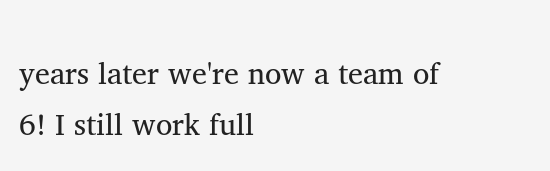years later we're now a team of 6! I still work full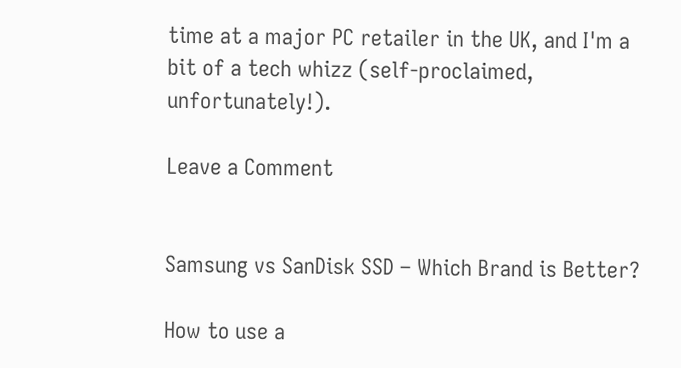time at a major PC retailer in the UK, and I'm a bit of a tech whizz (self-proclaimed, unfortunately!).

Leave a Comment


Samsung vs SanDisk SSD – Which Brand is Better?

How to use a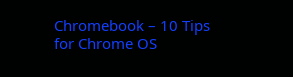Chromebook – 10 Tips for Chrome OS